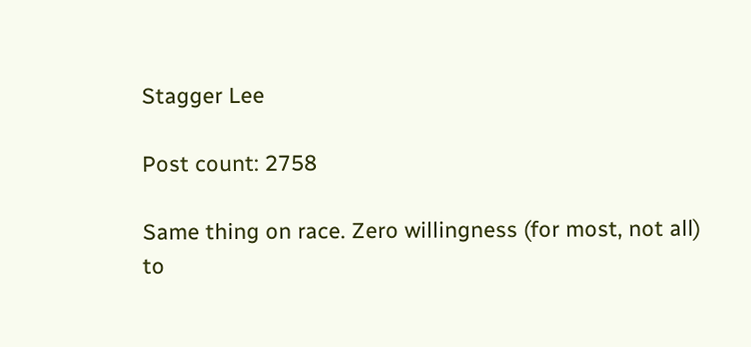Stagger Lee

Post count: 2758

Same thing on race. Zero willingness (for most, not all) to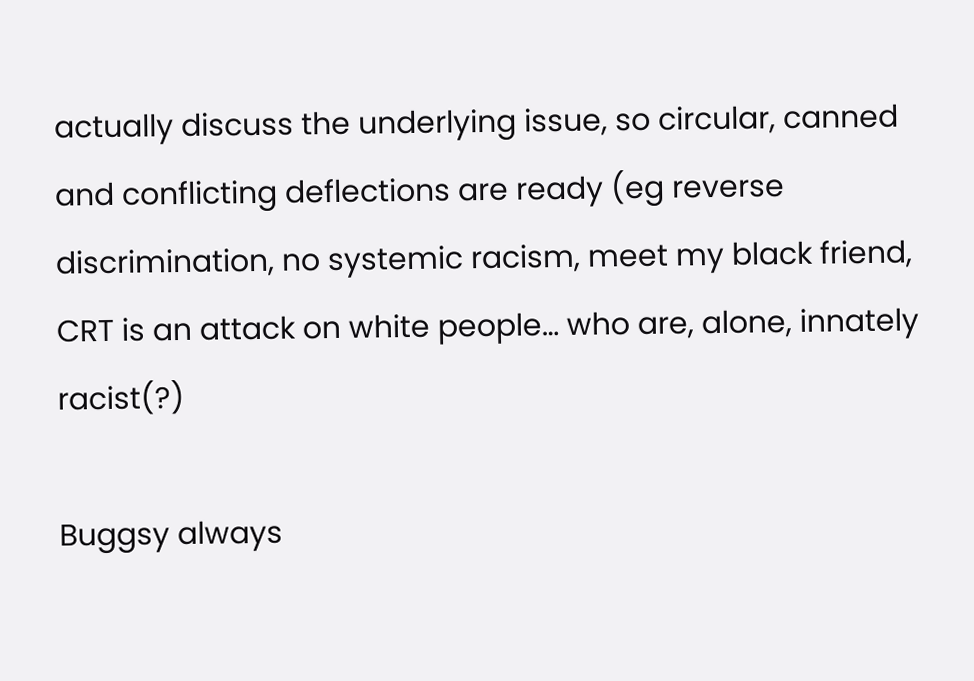actually discuss the underlying issue, so circular, canned and conflicting deflections are ready (eg reverse discrimination, no systemic racism, meet my black friend, CRT is an attack on white people… who are, alone, innately racist(?)

Buggsy always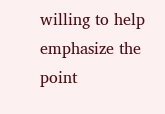willing to help emphasize the point